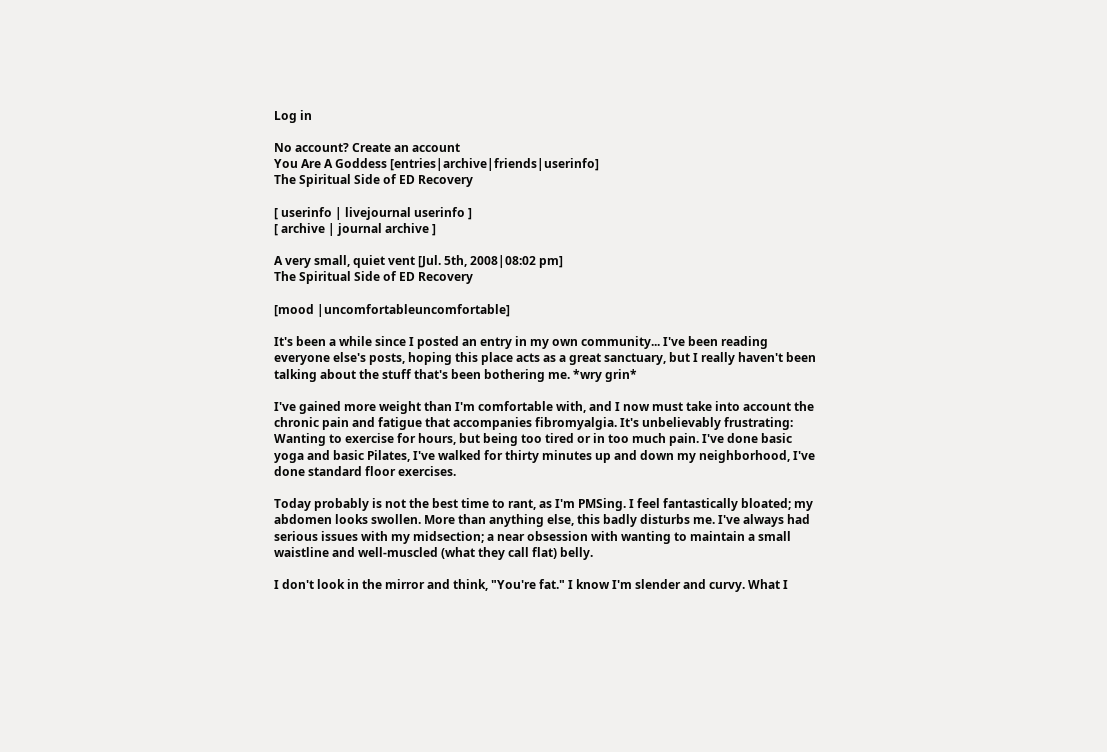Log in

No account? Create an account
You Are A Goddess [entries|archive|friends|userinfo]
The Spiritual Side of ED Recovery

[ userinfo | livejournal userinfo ]
[ archive | journal archive ]

A very small, quiet vent [Jul. 5th, 2008|08:02 pm]
The Spiritual Side of ED Recovery

[mood |uncomfortableuncomfortable]

It's been a while since I posted an entry in my own community... I've been reading everyone else's posts, hoping this place acts as a great sanctuary, but I really haven't been talking about the stuff that's been bothering me. *wry grin*

I've gained more weight than I'm comfortable with, and I now must take into account the chronic pain and fatigue that accompanies fibromyalgia. It's unbelievably frustrating: Wanting to exercise for hours, but being too tired or in too much pain. I've done basic yoga and basic Pilates, I've walked for thirty minutes up and down my neighborhood, I've done standard floor exercises.

Today probably is not the best time to rant, as I'm PMSing. I feel fantastically bloated; my abdomen looks swollen. More than anything else, this badly disturbs me. I've always had serious issues with my midsection; a near obsession with wanting to maintain a small waistline and well-muscled (what they call flat) belly.

I don't look in the mirror and think, "You're fat." I know I'm slender and curvy. What I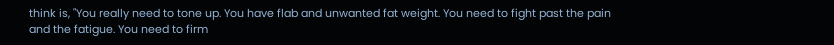think is, "You really need to tone up. You have flab and unwanted fat weight. You need to fight past the pain and the fatigue. You need to firm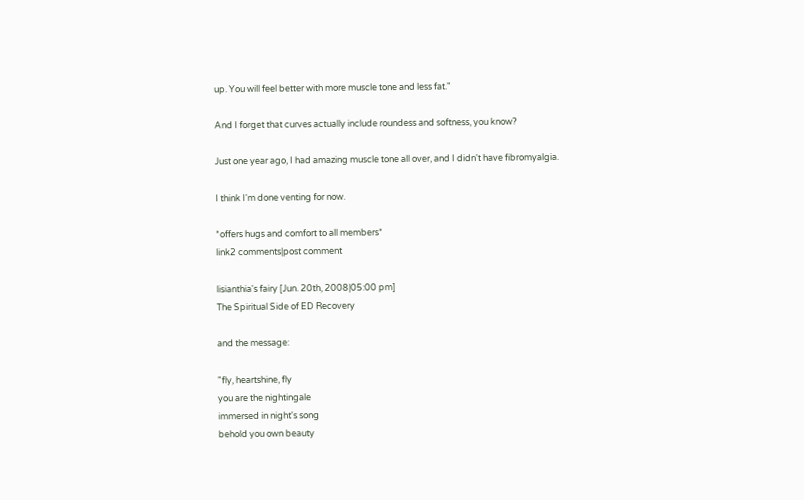up. You will feel better with more muscle tone and less fat."

And I forget that curves actually include roundess and softness, you know?

Just one year ago, I had amazing muscle tone all over, and I didn't have fibromyalgia.

I think I'm done venting for now.

*offers hugs and comfort to all members*
link2 comments|post comment

lisianthia's fairy [Jun. 20th, 2008|05:00 pm]
The Spiritual Side of ED Recovery

and the message:

"fly, heartshine, fly
you are the nightingale
immersed in night's song
behold you own beauty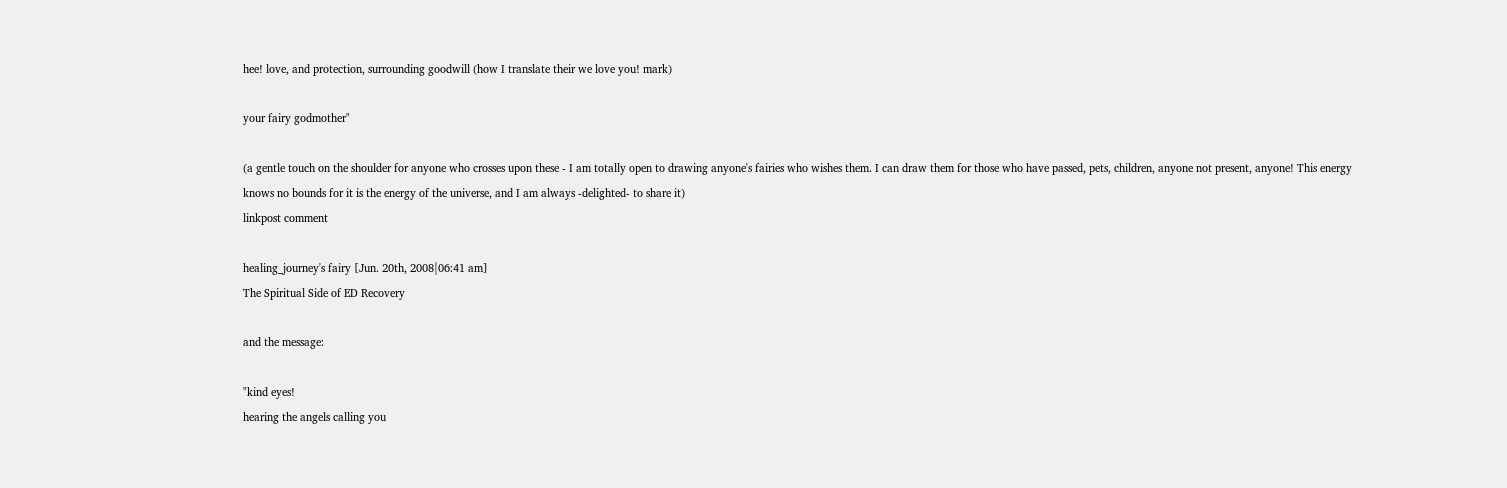hee! love, and protection, surrounding goodwill (how I translate their we love you! mark)

your fairy godmother"

(a gentle touch on the shoulder for anyone who crosses upon these - I am totally open to drawing anyone's fairies who wishes them. I can draw them for those who have passed, pets, children, anyone not present, anyone! This energy knows no bounds for it is the energy of the universe, and I am always -delighted- to share it)
linkpost comment

healing_journey's fairy [Jun. 20th, 2008|06:41 am]
The Spiritual Side of ED Recovery

and the message:

"kind eyes!
hearing the angels calling you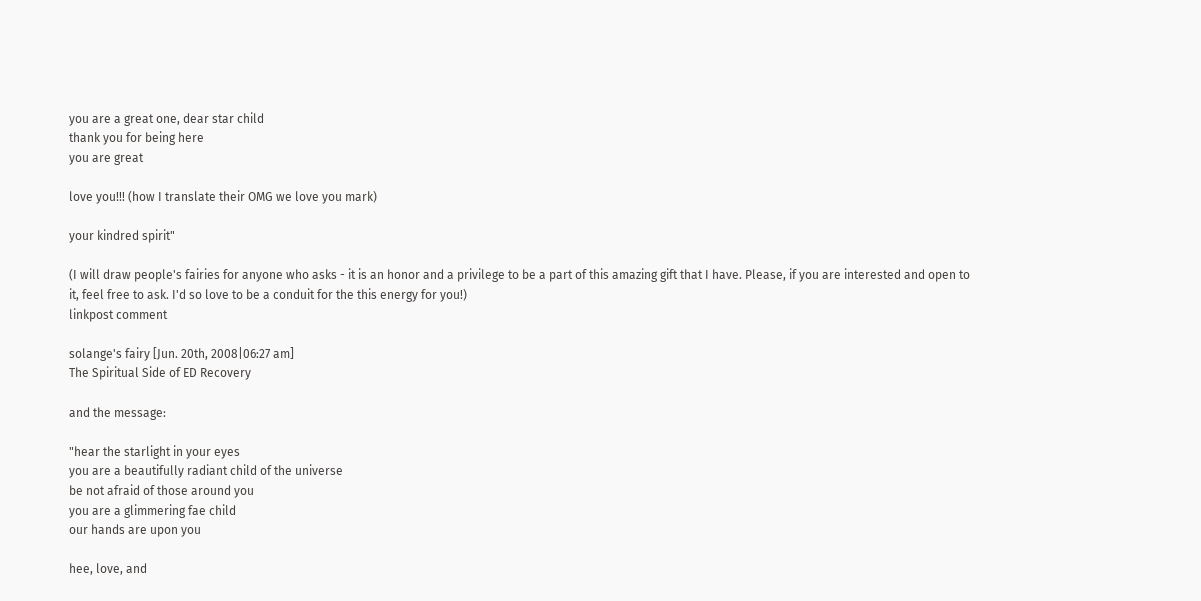you are a great one, dear star child
thank you for being here
you are great

love you!!! (how I translate their OMG we love you mark)

your kindred spirit"

(I will draw people's fairies for anyone who asks - it is an honor and a privilege to be a part of this amazing gift that I have. Please, if you are interested and open to it, feel free to ask. I'd so love to be a conduit for the this energy for you!)
linkpost comment

solange's fairy [Jun. 20th, 2008|06:27 am]
The Spiritual Side of ED Recovery

and the message:

"hear the starlight in your eyes
you are a beautifully radiant child of the universe
be not afraid of those around you
you are a glimmering fae child
our hands are upon you

hee, love, and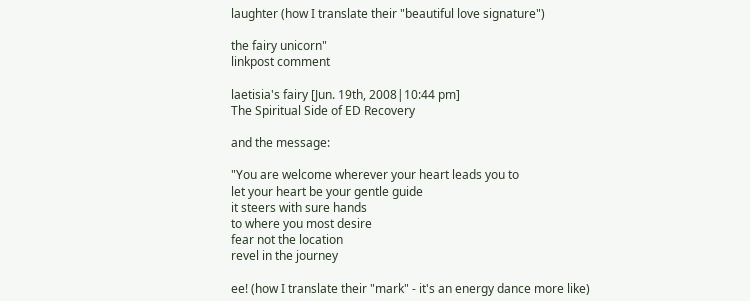laughter (how I translate their "beautiful love signature")

the fairy unicorn"
linkpost comment

laetisia's fairy [Jun. 19th, 2008|10:44 pm]
The Spiritual Side of ED Recovery

and the message:

"You are welcome wherever your heart leads you to
let your heart be your gentle guide
it steers with sure hands
to where you most desire
fear not the location
revel in the journey

ee! (how I translate their "mark" - it's an energy dance more like)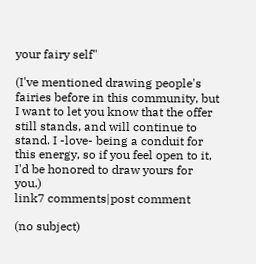your fairy self"

(I've mentioned drawing people's fairies before in this community, but I want to let you know that the offer still stands, and will continue to stand. I -love- being a conduit for this energy, so if you feel open to it, I'd be honored to draw yours for you.)
link7 comments|post comment

(no subject)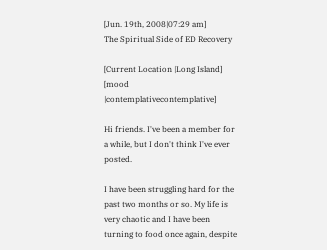[Jun. 19th, 2008|07:29 am]
The Spiritual Side of ED Recovery

[Current Location |Long Island]
[mood |contemplativecontemplative]

Hi friends. I've been a member for a while, but I don't think I've ever posted.

I have been struggling hard for the past two months or so. My life is very chaotic and I have been turning to food once again, despite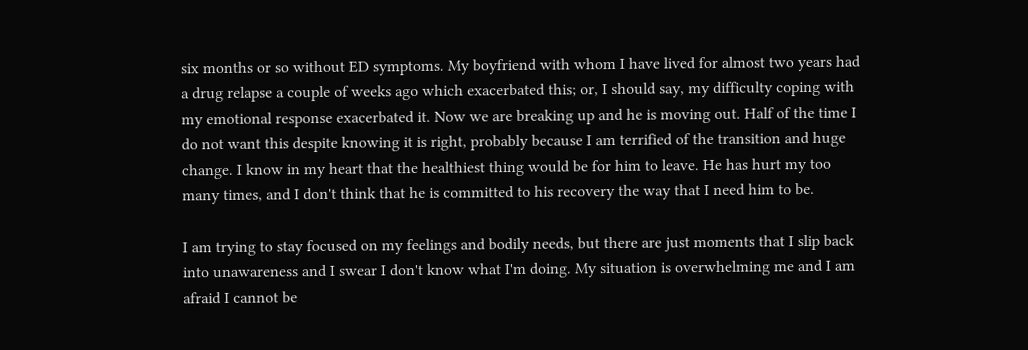six months or so without ED symptoms. My boyfriend with whom I have lived for almost two years had a drug relapse a couple of weeks ago which exacerbated this; or, I should say, my difficulty coping with my emotional response exacerbated it. Now we are breaking up and he is moving out. Half of the time I do not want this despite knowing it is right, probably because I am terrified of the transition and huge change. I know in my heart that the healthiest thing would be for him to leave. He has hurt my too many times, and I don't think that he is committed to his recovery the way that I need him to be.

I am trying to stay focused on my feelings and bodily needs, but there are just moments that I slip back into unawareness and I swear I don't know what I'm doing. My situation is overwhelming me and I am afraid I cannot be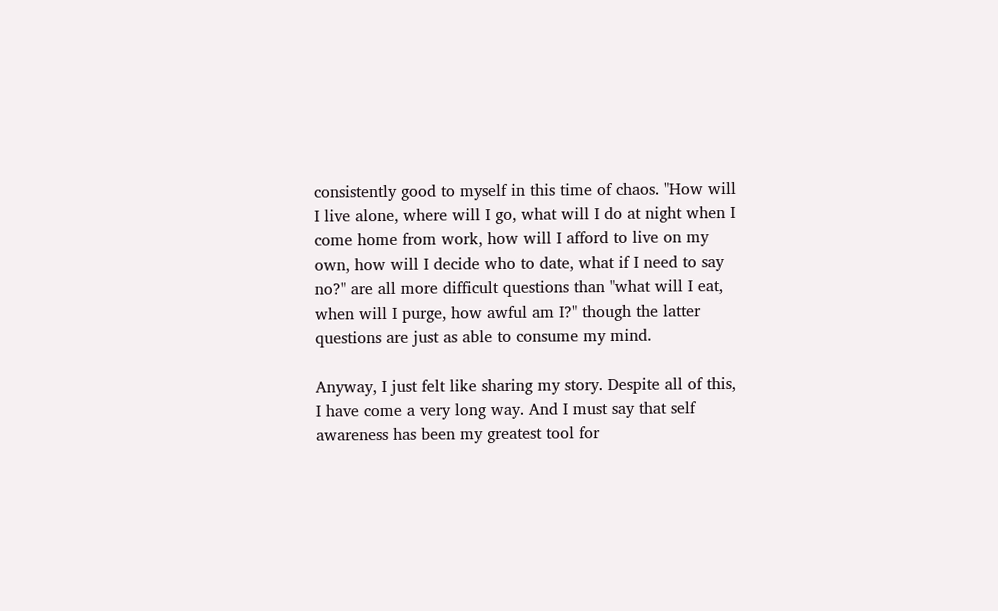consistently good to myself in this time of chaos. "How will I live alone, where will I go, what will I do at night when I come home from work, how will I afford to live on my own, how will I decide who to date, what if I need to say no?" are all more difficult questions than "what will I eat, when will I purge, how awful am I?" though the latter questions are just as able to consume my mind.

Anyway, I just felt like sharing my story. Despite all of this, I have come a very long way. And I must say that self awareness has been my greatest tool for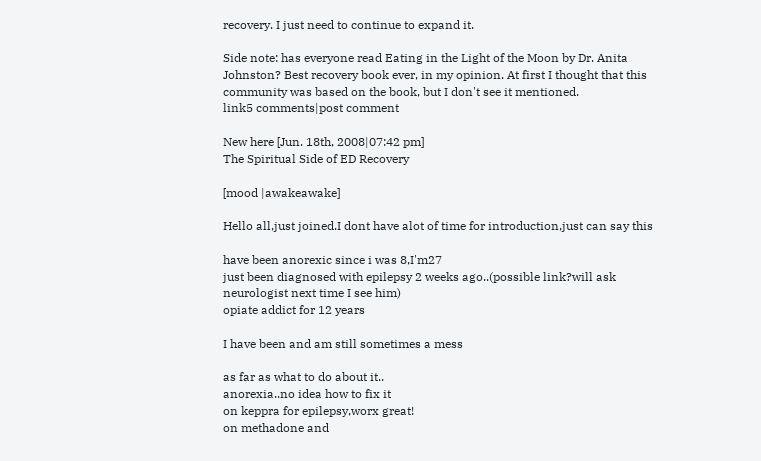recovery. I just need to continue to expand it.

Side note: has everyone read Eating in the Light of the Moon by Dr. Anita Johnston? Best recovery book ever, in my opinion. At first I thought that this community was based on the book, but I don't see it mentioned.
link5 comments|post comment

New here [Jun. 18th, 2008|07:42 pm]
The Spiritual Side of ED Recovery

[mood |awakeawake]

Hello all,just joined.I dont have alot of time for introduction,just can say this

have been anorexic since i was 8,I'm27
just been diagnosed with epilepsy 2 weeks ago..(possible link?will ask neurologist next time I see him)
opiate addict for 12 years

I have been and am still sometimes a mess

as far as what to do about it..
anorexia..no idea how to fix it
on keppra for epilepsy,worx great!
on methadone and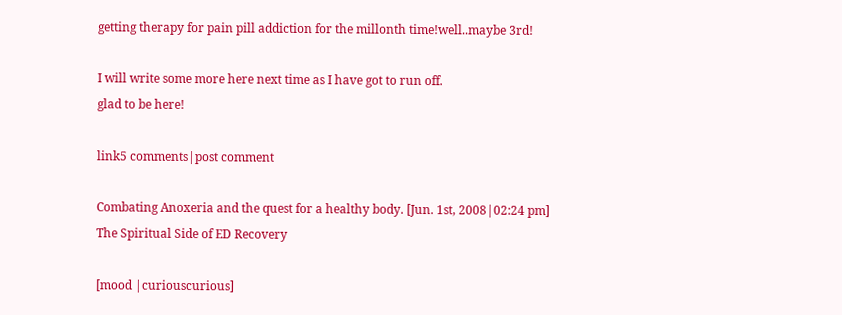getting therapy for pain pill addiction for the millonth time!well..maybe 3rd!

I will write some more here next time as I have got to run off.
glad to be here!

link5 comments|post comment

Combating Anoxeria and the quest for a healthy body. [Jun. 1st, 2008|02:24 pm]
The Spiritual Side of ED Recovery

[mood |curiouscurious]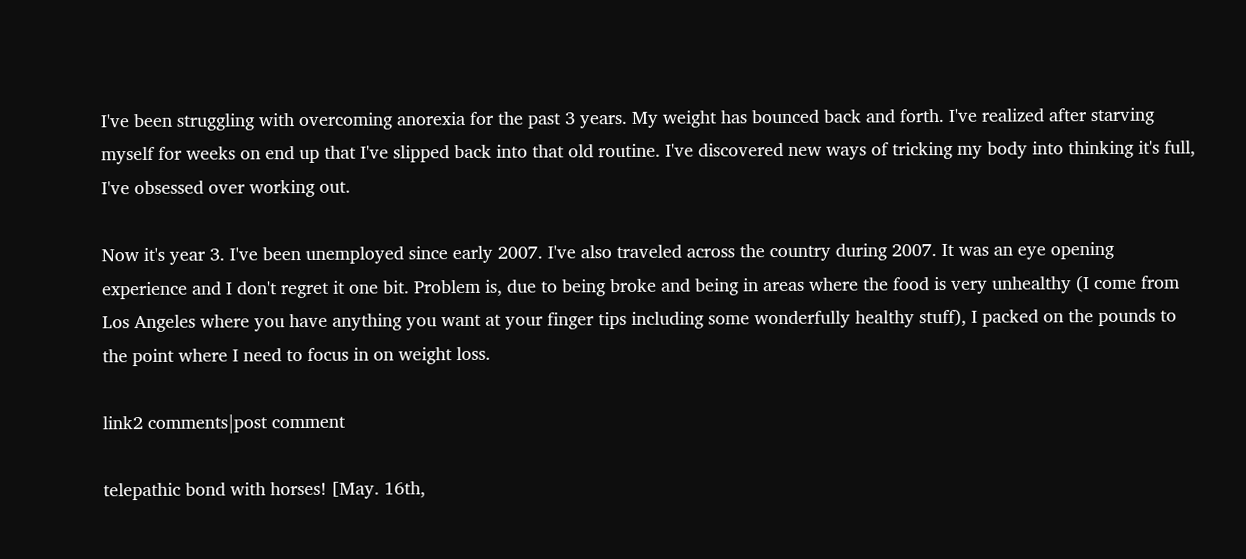I've been struggling with overcoming anorexia for the past 3 years. My weight has bounced back and forth. I've realized after starving myself for weeks on end up that I've slipped back into that old routine. I've discovered new ways of tricking my body into thinking it's full, I've obsessed over working out.

Now it's year 3. I've been unemployed since early 2007. I've also traveled across the country during 2007. It was an eye opening experience and I don't regret it one bit. Problem is, due to being broke and being in areas where the food is very unhealthy (I come from Los Angeles where you have anything you want at your finger tips including some wonderfully healthy stuff), I packed on the pounds to the point where I need to focus in on weight loss.

link2 comments|post comment

telepathic bond with horses! [May. 16th,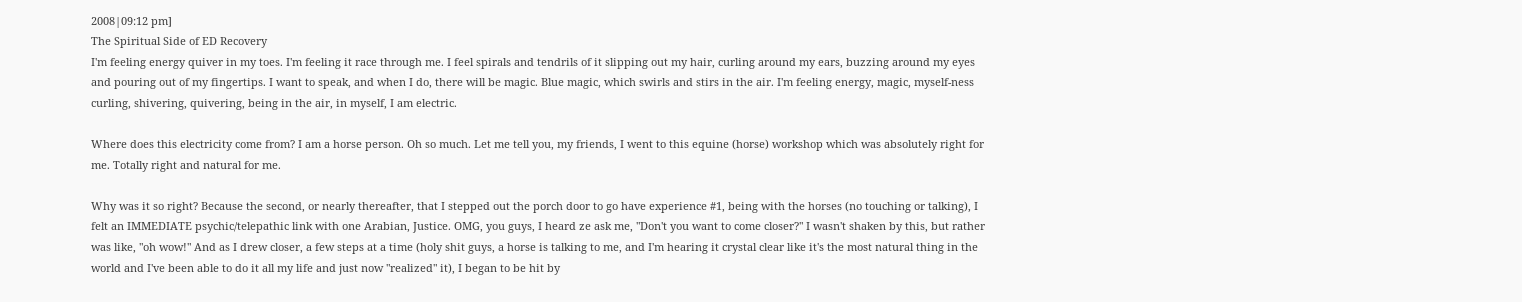2008|09:12 pm]
The Spiritual Side of ED Recovery
I'm feeling energy quiver in my toes. I'm feeling it race through me. I feel spirals and tendrils of it slipping out my hair, curling around my ears, buzzing around my eyes and pouring out of my fingertips. I want to speak, and when I do, there will be magic. Blue magic, which swirls and stirs in the air. I'm feeling energy, magic, myself-ness curling, shivering, quivering, being in the air, in myself, I am electric.

Where does this electricity come from? I am a horse person. Oh so much. Let me tell you, my friends, I went to this equine (horse) workshop which was absolutely right for me. Totally right and natural for me.

Why was it so right? Because the second, or nearly thereafter, that I stepped out the porch door to go have experience #1, being with the horses (no touching or talking), I felt an IMMEDIATE psychic/telepathic link with one Arabian, Justice. OMG, you guys, I heard ze ask me, "Don't you want to come closer?" I wasn't shaken by this, but rather was like, "oh wow!" And as I drew closer, a few steps at a time (holy shit guys, a horse is talking to me, and I'm hearing it crystal clear like it's the most natural thing in the world and I've been able to do it all my life and just now "realized" it), I began to be hit by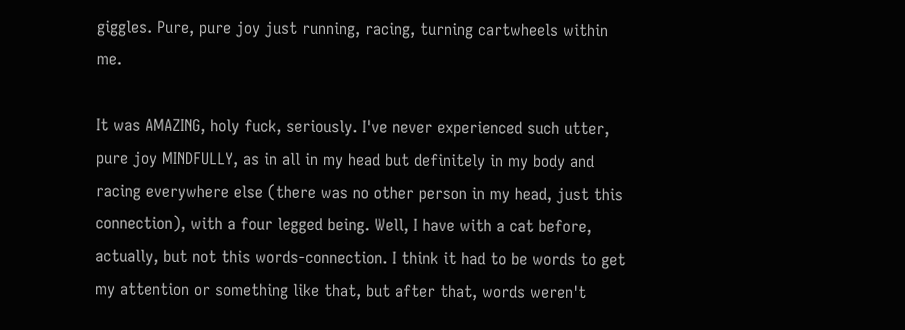giggles. Pure, pure joy just running, racing, turning cartwheels within me.

It was AMAZING, holy fuck, seriously. I've never experienced such utter, pure joy MINDFULLY, as in all in my head but definitely in my body and racing everywhere else (there was no other person in my head, just this connection), with a four legged being. Well, I have with a cat before, actually, but not this words-connection. I think it had to be words to get my attention or something like that, but after that, words weren't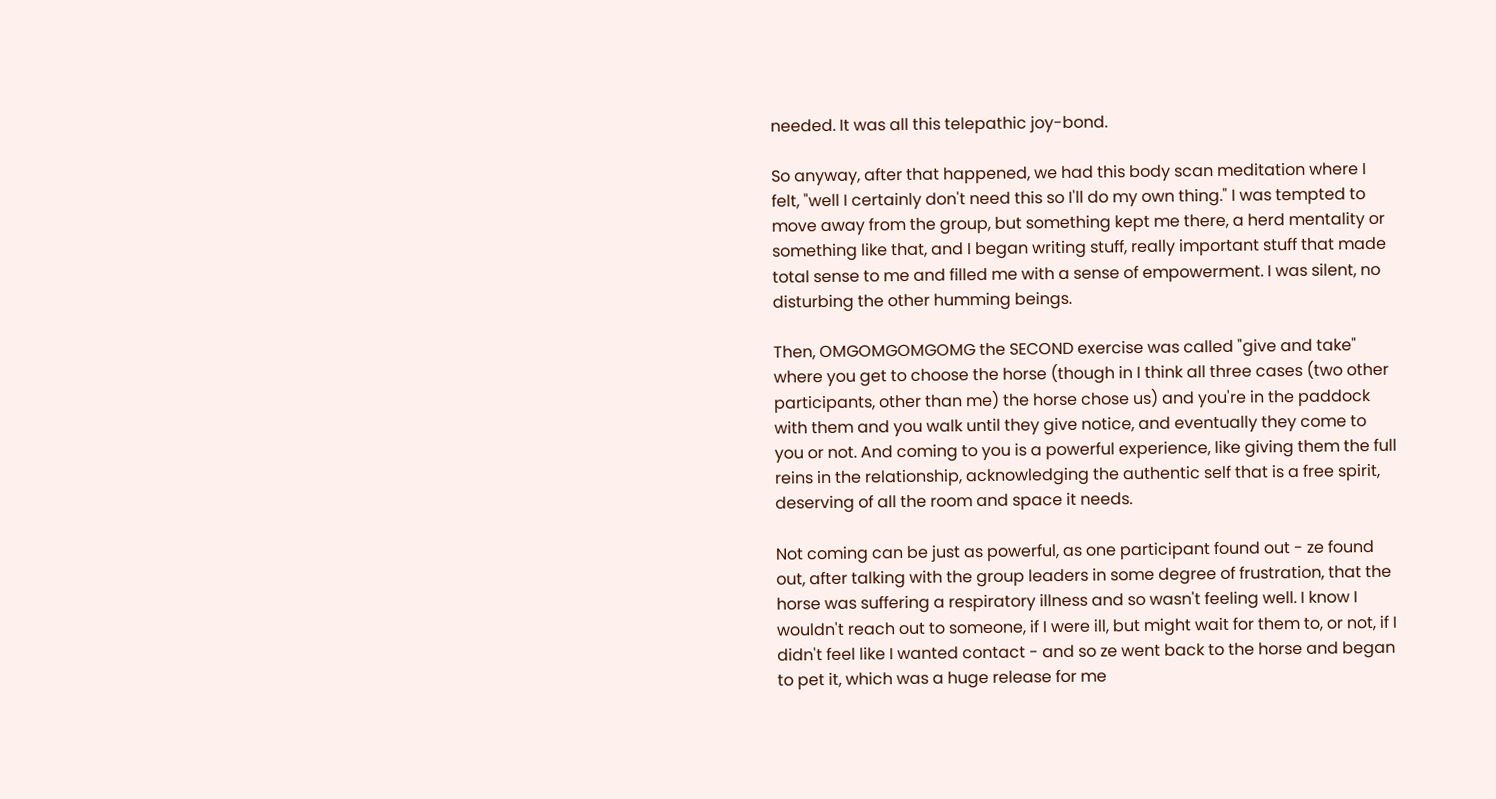needed. It was all this telepathic joy-bond.

So anyway, after that happened, we had this body scan meditation where I felt, "well I certainly don't need this so I'll do my own thing." I was tempted to move away from the group, but something kept me there, a herd mentality or something like that, and I began writing stuff, really important stuff that made total sense to me and filled me with a sense of empowerment. I was silent, no disturbing the other humming beings.

Then, OMGOMGOMGOMG the SECOND exercise was called "give and take" where you get to choose the horse (though in I think all three cases (two other participants, other than me) the horse chose us) and you're in the paddock with them and you walk until they give notice, and eventually they come to you or not. And coming to you is a powerful experience, like giving them the full reins in the relationship, acknowledging the authentic self that is a free spirit, deserving of all the room and space it needs.

Not coming can be just as powerful, as one participant found out - ze found out, after talking with the group leaders in some degree of frustration, that the horse was suffering a respiratory illness and so wasn't feeling well. I know I wouldn't reach out to someone, if I were ill, but might wait for them to, or not, if I didn't feel like I wanted contact - and so ze went back to the horse and began to pet it, which was a huge release for me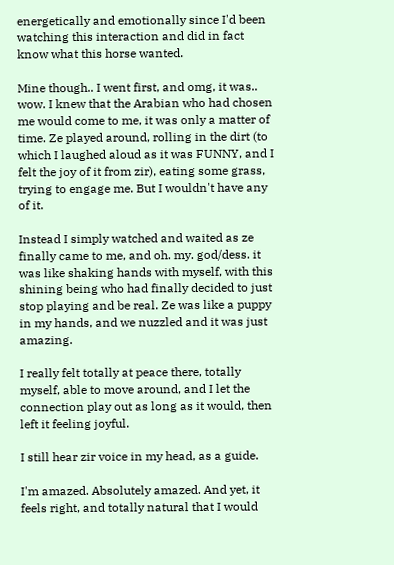energetically and emotionally since I'd been watching this interaction and did in fact know what this horse wanted.

Mine though.. I went first, and omg, it was.. wow. I knew that the Arabian who had chosen me would come to me, it was only a matter of time. Ze played around, rolling in the dirt (to which I laughed aloud as it was FUNNY, and I felt the joy of it from zir), eating some grass, trying to engage me. But I wouldn't have any of it.

Instead I simply watched and waited as ze finally came to me, and oh. my. god/dess. it was like shaking hands with myself, with this shining being who had finally decided to just stop playing and be real. Ze was like a puppy in my hands, and we nuzzled and it was just amazing.

I really felt totally at peace there, totally myself, able to move around, and I let the connection play out as long as it would, then left it feeling joyful.

I still hear zir voice in my head, as a guide.

I'm amazed. Absolutely amazed. And yet, it feels right, and totally natural that I would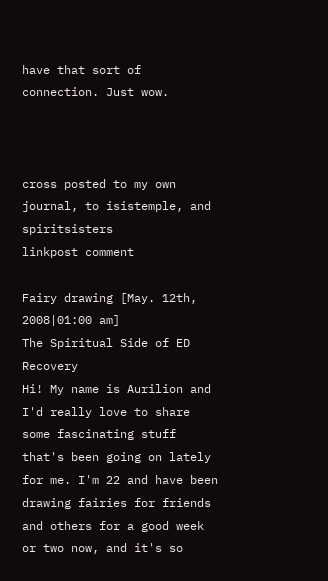have that sort of connection. Just wow.



cross posted to my own journal, to isistemple, and spiritsisters
linkpost comment

Fairy drawing [May. 12th, 2008|01:00 am]
The Spiritual Side of ED Recovery
Hi! My name is Aurilion and I'd really love to share some fascinating stuff that's been going on lately for me. I'm 22 and have been drawing fairies for friends and others for a good week or two now, and it's so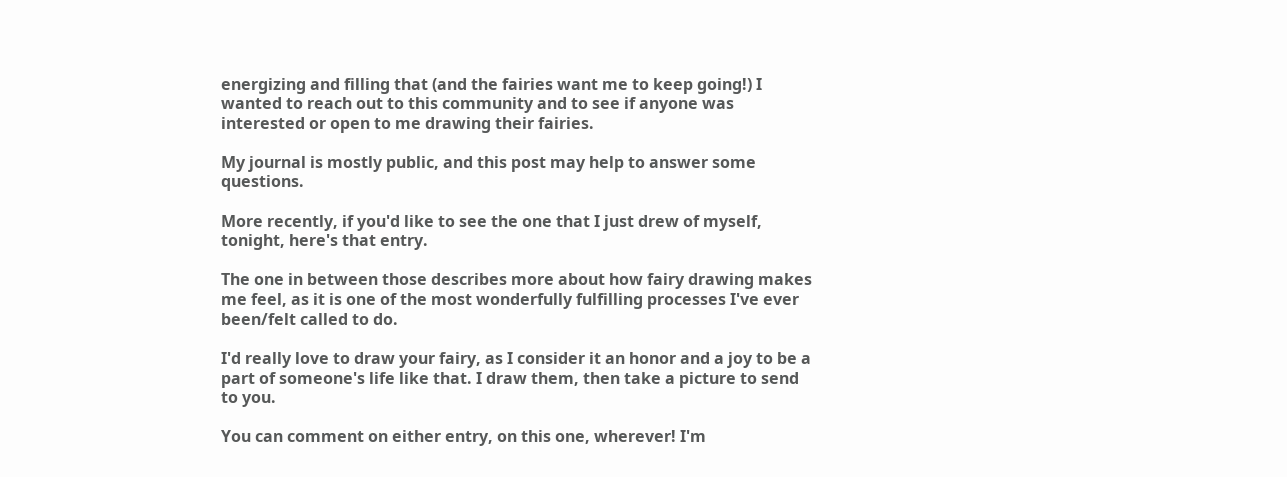energizing and filling that (and the fairies want me to keep going!) I wanted to reach out to this community and to see if anyone was interested or open to me drawing their fairies.

My journal is mostly public, and this post may help to answer some questions.

More recently, if you'd like to see the one that I just drew of myself, tonight, here's that entry.

The one in between those describes more about how fairy drawing makes me feel, as it is one of the most wonderfully fulfilling processes I've ever been/felt called to do.

I'd really love to draw your fairy, as I consider it an honor and a joy to be a part of someone's life like that. I draw them, then take a picture to send to you.

You can comment on either entry, on this one, wherever! I'm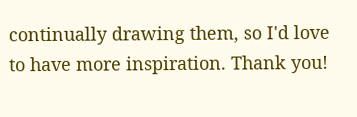continually drawing them, so I'd love to have more inspiration. Thank you!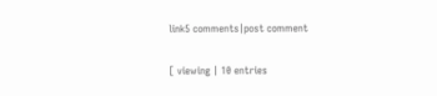link5 comments|post comment

[ viewing | 10 entries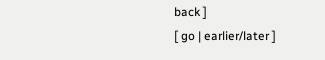back ]
[ go | earlier/later ]